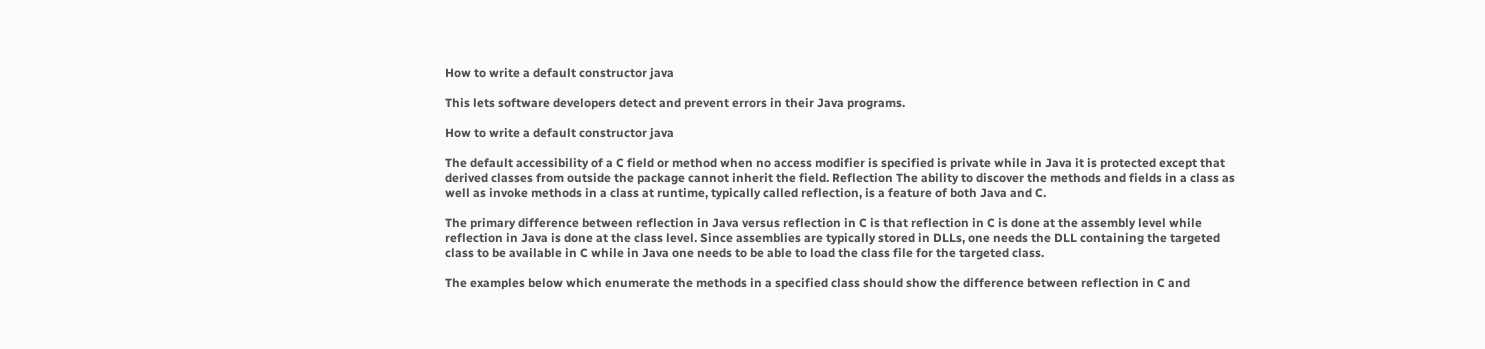How to write a default constructor java

This lets software developers detect and prevent errors in their Java programs.

How to write a default constructor java

The default accessibility of a C field or method when no access modifier is specified is private while in Java it is protected except that derived classes from outside the package cannot inherit the field. Reflection The ability to discover the methods and fields in a class as well as invoke methods in a class at runtime, typically called reflection, is a feature of both Java and C.

The primary difference between reflection in Java versus reflection in C is that reflection in C is done at the assembly level while reflection in Java is done at the class level. Since assemblies are typically stored in DLLs, one needs the DLL containing the targeted class to be available in C while in Java one needs to be able to load the class file for the targeted class.

The examples below which enumerate the methods in a specified class should show the difference between reflection in C and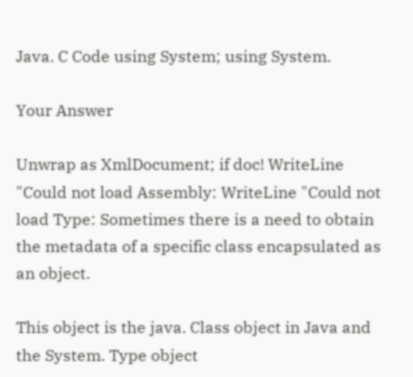Java. C Code using System; using System.

Your Answer

Unwrap as XmlDocument; if doc! WriteLine "Could not load Assembly: WriteLine "Could not load Type: Sometimes there is a need to obtain the metadata of a specific class encapsulated as an object.

This object is the java. Class object in Java and the System. Type object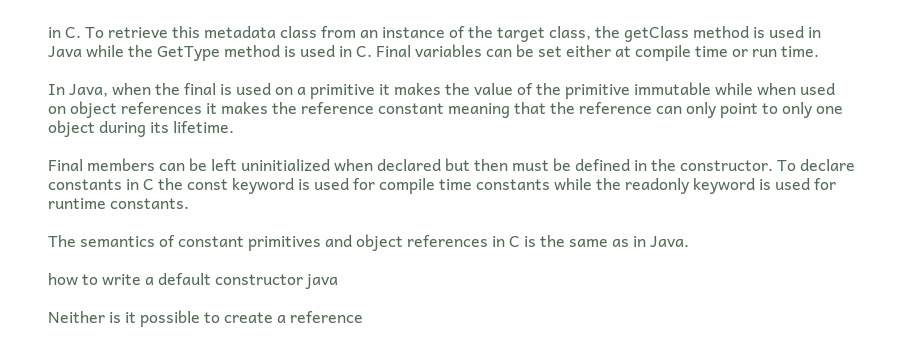in C. To retrieve this metadata class from an instance of the target class, the getClass method is used in Java while the GetType method is used in C. Final variables can be set either at compile time or run time.

In Java, when the final is used on a primitive it makes the value of the primitive immutable while when used on object references it makes the reference constant meaning that the reference can only point to only one object during its lifetime.

Final members can be left uninitialized when declared but then must be defined in the constructor. To declare constants in C the const keyword is used for compile time constants while the readonly keyword is used for runtime constants.

The semantics of constant primitives and object references in C is the same as in Java.

how to write a default constructor java

Neither is it possible to create a reference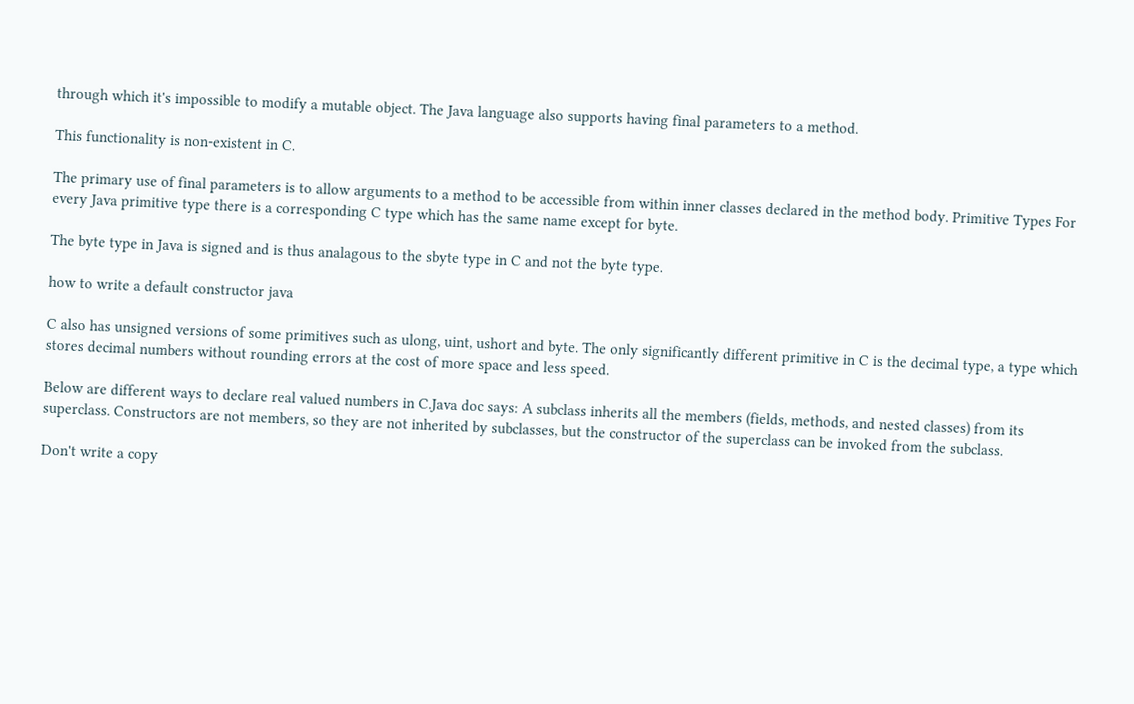through which it's impossible to modify a mutable object. The Java language also supports having final parameters to a method.

This functionality is non-existent in C.

The primary use of final parameters is to allow arguments to a method to be accessible from within inner classes declared in the method body. Primitive Types For every Java primitive type there is a corresponding C type which has the same name except for byte.

The byte type in Java is signed and is thus analagous to the sbyte type in C and not the byte type.

how to write a default constructor java

C also has unsigned versions of some primitives such as ulong, uint, ushort and byte. The only significantly different primitive in C is the decimal type, a type which stores decimal numbers without rounding errors at the cost of more space and less speed.

Below are different ways to declare real valued numbers in C.Java doc says: A subclass inherits all the members (fields, methods, and nested classes) from its superclass. Constructors are not members, so they are not inherited by subclasses, but the constructor of the superclass can be invoked from the subclass.

Don't write a copy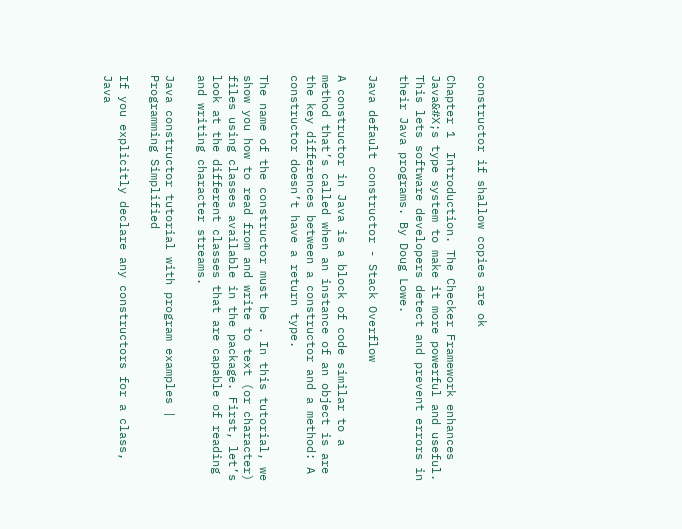constructor if shallow copies are ok

Chapter 1  Introduction. The Checker Framework enhances Java&#X;s type system to make it more powerful and useful. This lets software developers detect and prevent errors in their Java programs. By Doug Lowe.

Java default constructor - Stack Overflow

A constructor in Java is a block of code similar to a method that’s called when an instance of an object is are the key differences between a constructor and a method: A constructor doesn’t have a return type.

The name of the constructor must be . In this tutorial, we show you how to read from and write to text (or character) files using classes available in the package. First, let’s look at the different classes that are capable of reading and writing character streams.

Java constructor tutorial with program examples | Programming Simplified

If you explicitly declare any constructors for a class, Java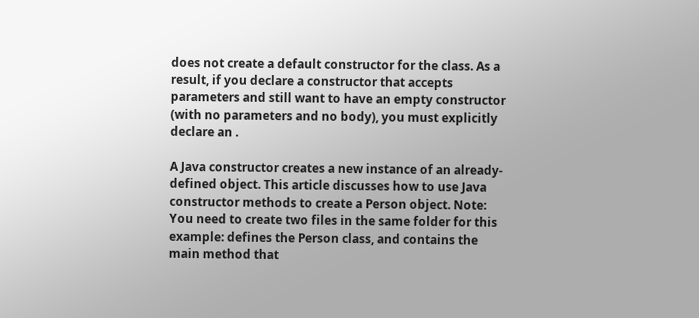does not create a default constructor for the class. As a result, if you declare a constructor that accepts parameters and still want to have an empty constructor (with no parameters and no body), you must explicitly declare an .

A Java constructor creates a new instance of an already-defined object. This article discusses how to use Java constructor methods to create a Person object. Note: You need to create two files in the same folder for this example: defines the Person class, and contains the main method that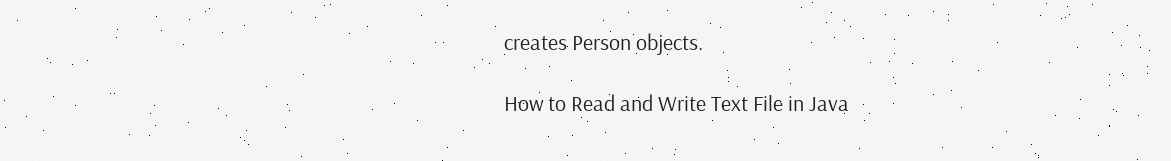creates Person objects.

How to Read and Write Text File in Java